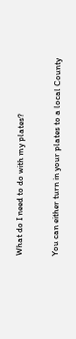What do I need to do with my plates?

You can either turn in your plates to a local County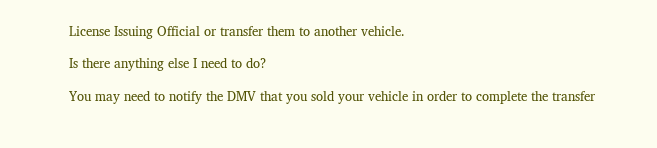License Issuing Official or transfer them to another vehicle.

Is there anything else I need to do?

You may need to notify the DMV that you sold your vehicle in order to complete the transfer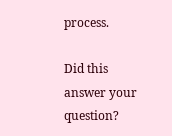process.

Did this answer your question?